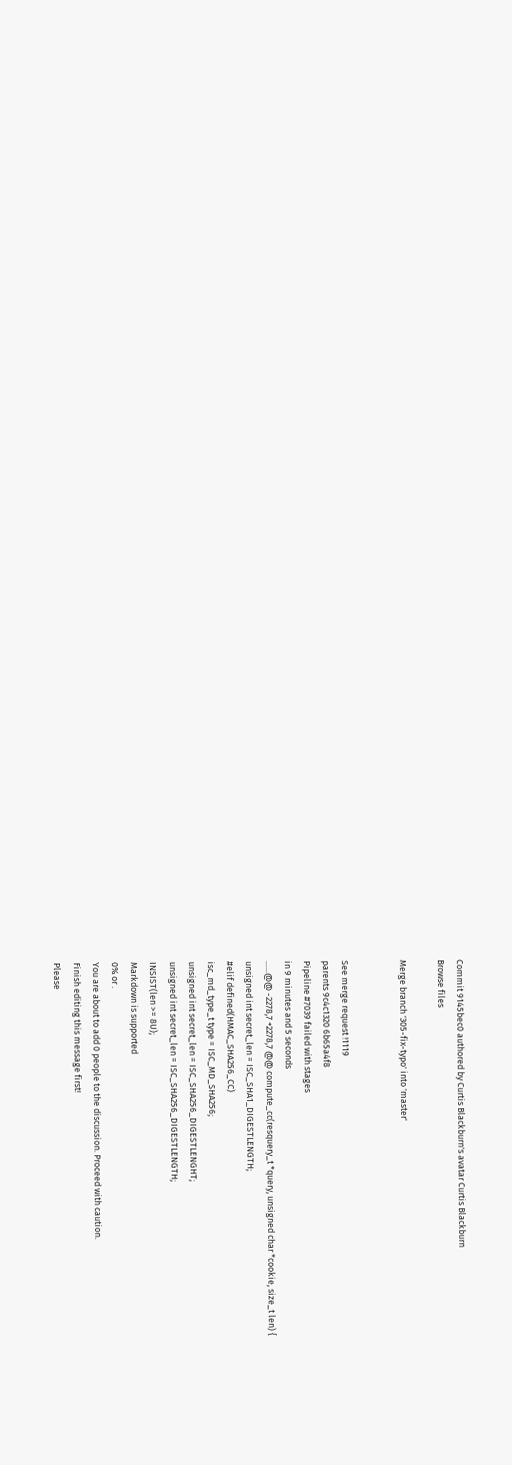Commit 9145bec0 authored by Curtis Blackburn's avatar Curtis Blackburn
Browse files

Merge branch '305-fix-typo' into 'master'


See merge request !1119
parents 9c4c1320 6b65a4f8
Pipeline #7039 failed with stages
in 9 minutes and 5 seconds
......@@ -2278,7 +2278,7 @@ compute_cc(resquery_t *query, unsigned char *cookie, size_t len) {
unsigned int secret_len = ISC_SHA1_DIGESTLENGTH;
#elif defined(HMAC_SHA256_CC)
isc_md_type_t type = ISC_MD_SHA256;
unsigned int secret_len = ISC_SHA256_DIGESTLENGHT;
unsigned int secret_len = ISC_SHA256_DIGESTLENGTH;
INSIST(len >= 8U);
Markdown is supported
0% or .
You are about to add 0 people to the discussion. Proceed with caution.
Finish editing this message first!
Please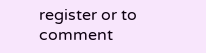register or to comment